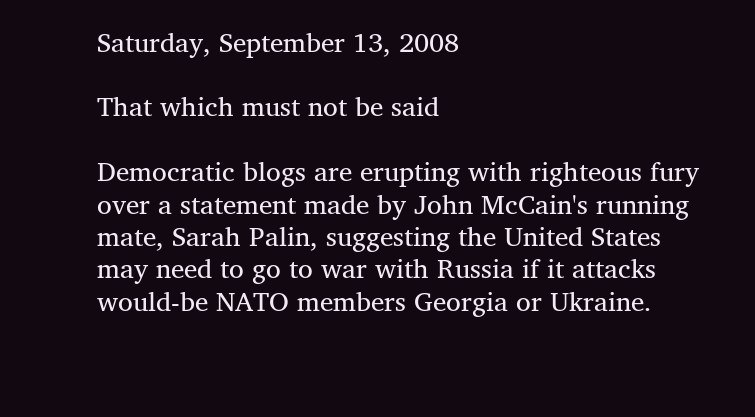Saturday, September 13, 2008

That which must not be said

Democratic blogs are erupting with righteous fury over a statement made by John McCain's running mate, Sarah Palin, suggesting the United States may need to go to war with Russia if it attacks would-be NATO members Georgia or Ukraine.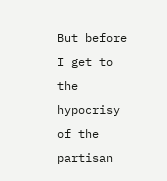But before I get to the hypocrisy of the partisan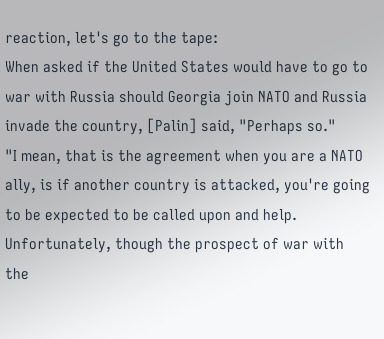reaction, let's go to the tape:
When asked if the United States would have to go to war with Russia should Georgia join NATO and Russia invade the country, [Palin] said, "Perhaps so."
"I mean, that is the agreement when you are a NATO ally, is if another country is attacked, you're going to be expected to be called upon and help.
Unfortunately, though the prospect of war with the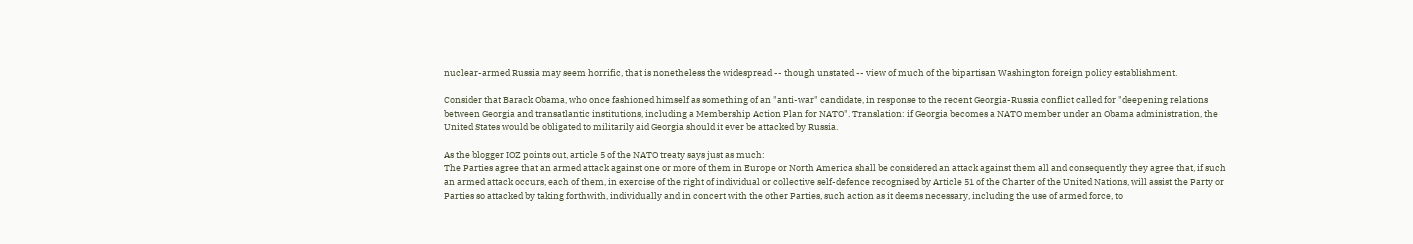nuclear-armed Russia may seem horrific, that is nonetheless the widespread -- though unstated -- view of much of the bipartisan Washington foreign policy establishment.

Consider that Barack Obama, who once fashioned himself as something of an "anti-war" candidate, in response to the recent Georgia-Russia conflict called for "deepening relations between Georgia and transatlantic institutions, including a Membership Action Plan for NATO". Translation: if Georgia becomes a NATO member under an Obama administration, the United States would be obligated to militarily aid Georgia should it ever be attacked by Russia.

As the blogger IOZ points out, article 5 of the NATO treaty says just as much:
The Parties agree that an armed attack against one or more of them in Europe or North America shall be considered an attack against them all and consequently they agree that, if such an armed attack occurs, each of them, in exercise of the right of individual or collective self-defence recognised by Article 51 of the Charter of the United Nations, will assist the Party or Parties so attacked by taking forthwith, individually and in concert with the other Parties, such action as it deems necessary, including the use of armed force, to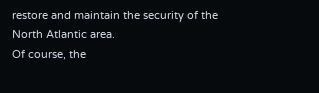restore and maintain the security of the North Atlantic area.
Of course, the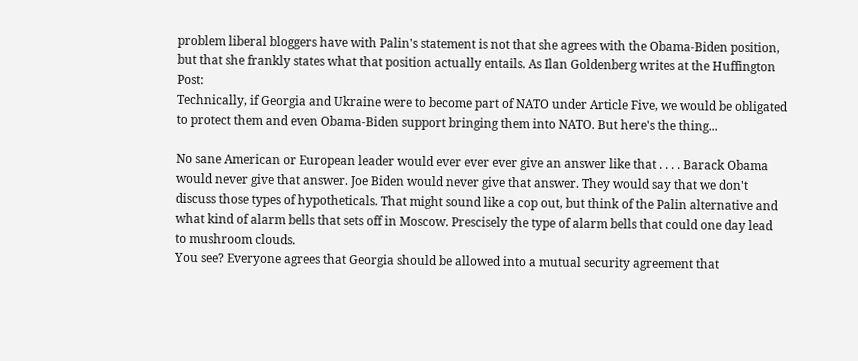problem liberal bloggers have with Palin's statement is not that she agrees with the Obama-Biden position, but that she frankly states what that position actually entails. As Ilan Goldenberg writes at the Huffington Post:
Technically, if Georgia and Ukraine were to become part of NATO under Article Five, we would be obligated to protect them and even Obama-Biden support bringing them into NATO. But here's the thing...

No sane American or European leader would ever ever ever give an answer like that . . . . Barack Obama would never give that answer. Joe Biden would never give that answer. They would say that we don't discuss those types of hypotheticals. That might sound like a cop out, but think of the Palin alternative and what kind of alarm bells that sets off in Moscow. Prescisely the type of alarm bells that could one day lead to mushroom clouds.
You see? Everyone agrees that Georgia should be allowed into a mutual security agreement that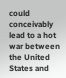could conceivably lead to a hot war between the United States and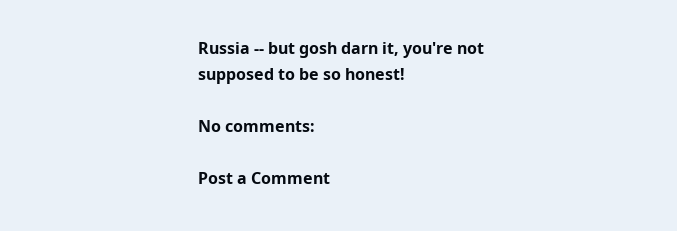Russia -- but gosh darn it, you're not supposed to be so honest!

No comments:

Post a Comment